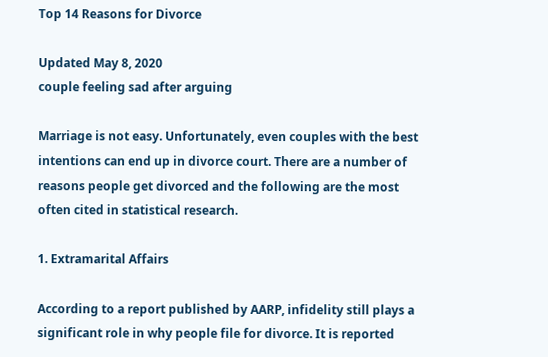Top 14 Reasons for Divorce

Updated May 8, 2020
couple feeling sad after arguing

Marriage is not easy. Unfortunately, even couples with the best intentions can end up in divorce court. There are a number of reasons people get divorced and the following are the most often cited in statistical research.

1. Extramarital Affairs

According to a report published by AARP, infidelity still plays a significant role in why people file for divorce. It is reported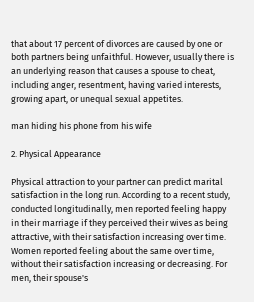that about 17 percent of divorces are caused by one or both partners being unfaithful. However, usually there is an underlying reason that causes a spouse to cheat, including anger, resentment, having varied interests, growing apart, or unequal sexual appetites.

man hiding his phone from his wife

2. Physical Appearance

Physical attraction to your partner can predict marital satisfaction in the long run. According to a recent study, conducted longitudinally, men reported feeling happy in their marriage if they perceived their wives as being attractive, with their satisfaction increasing over time. Women reported feeling about the same over time, without their satisfaction increasing or decreasing. For men, their spouse's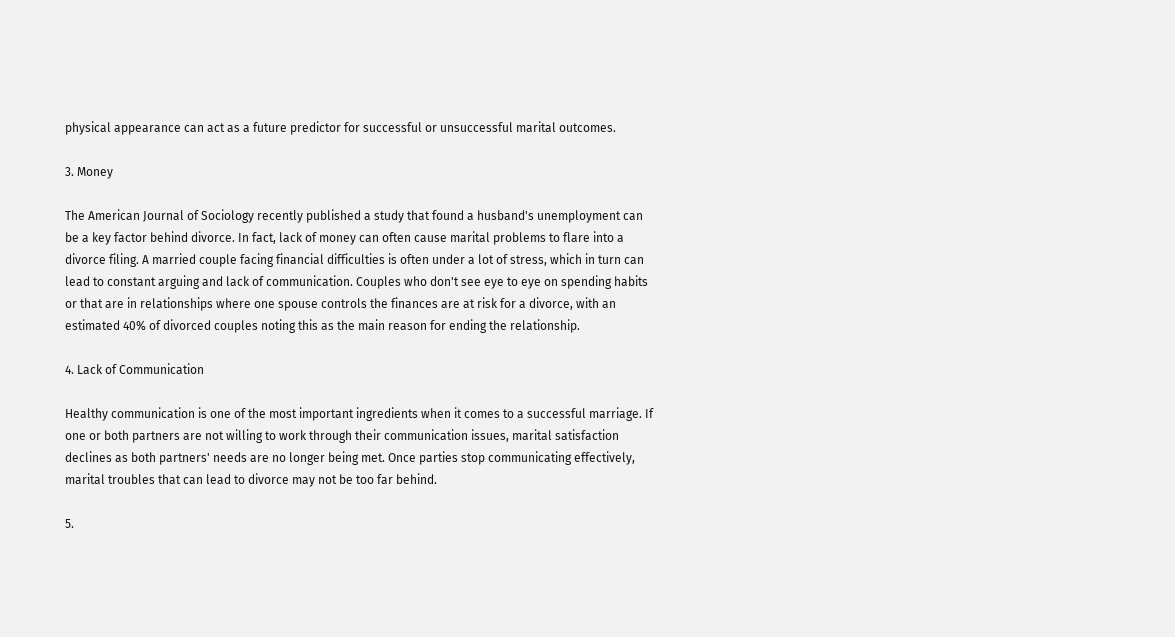physical appearance can act as a future predictor for successful or unsuccessful marital outcomes.

3. Money

The American Journal of Sociology recently published a study that found a husband's unemployment can be a key factor behind divorce. In fact, lack of money can often cause marital problems to flare into a divorce filing. A married couple facing financial difficulties is often under a lot of stress, which in turn can lead to constant arguing and lack of communication. Couples who don't see eye to eye on spending habits or that are in relationships where one spouse controls the finances are at risk for a divorce, with an estimated 40% of divorced couples noting this as the main reason for ending the relationship.

4. Lack of Communication

Healthy communication is one of the most important ingredients when it comes to a successful marriage. If one or both partners are not willing to work through their communication issues, marital satisfaction declines as both partners' needs are no longer being met. Once parties stop communicating effectively, marital troubles that can lead to divorce may not be too far behind.

5.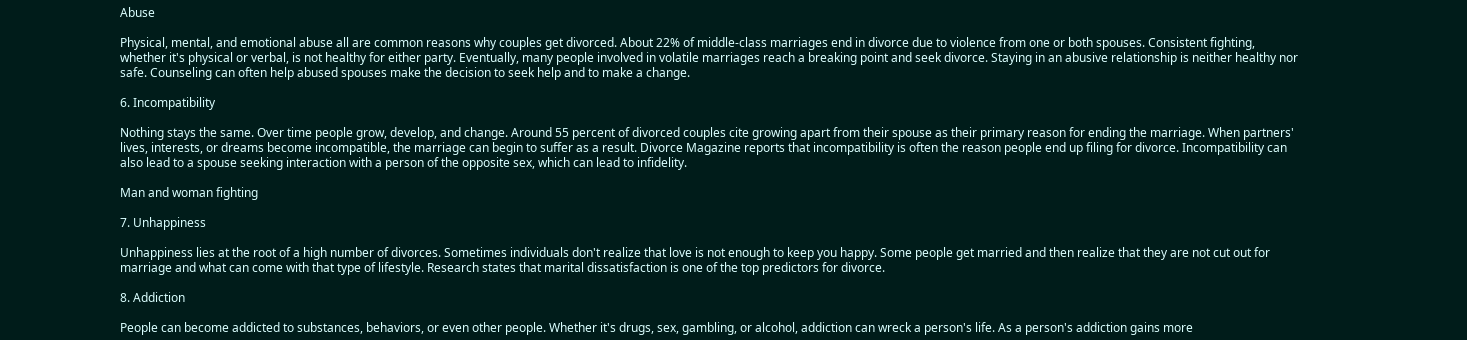Abuse

Physical, mental, and emotional abuse all are common reasons why couples get divorced. About 22% of middle-class marriages end in divorce due to violence from one or both spouses. Consistent fighting, whether it's physical or verbal, is not healthy for either party. Eventually, many people involved in volatile marriages reach a breaking point and seek divorce. Staying in an abusive relationship is neither healthy nor safe. Counseling can often help abused spouses make the decision to seek help and to make a change.

6. Incompatibility

Nothing stays the same. Over time people grow, develop, and change. Around 55 percent of divorced couples cite growing apart from their spouse as their primary reason for ending the marriage. When partners' lives, interests, or dreams become incompatible, the marriage can begin to suffer as a result. Divorce Magazine reports that incompatibility is often the reason people end up filing for divorce. Incompatibility can also lead to a spouse seeking interaction with a person of the opposite sex, which can lead to infidelity.

Man and woman fighting

7. Unhappiness

Unhappiness lies at the root of a high number of divorces. Sometimes individuals don't realize that love is not enough to keep you happy. Some people get married and then realize that they are not cut out for marriage and what can come with that type of lifestyle. Research states that marital dissatisfaction is one of the top predictors for divorce.

8. Addiction

People can become addicted to substances, behaviors, or even other people. Whether it's drugs, sex, gambling, or alcohol, addiction can wreck a person's life. As a person's addiction gains more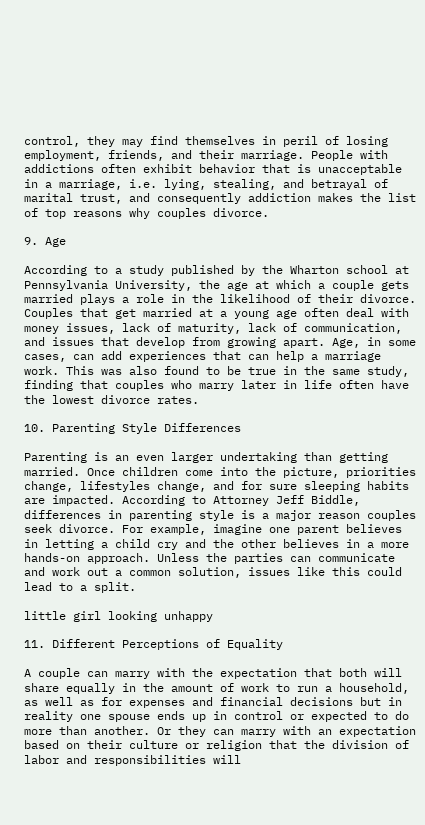control, they may find themselves in peril of losing employment, friends, and their marriage. People with addictions often exhibit behavior that is unacceptable in a marriage, i.e. lying, stealing, and betrayal of marital trust, and consequently addiction makes the list of top reasons why couples divorce.

9. Age

According to a study published by the Wharton school at Pennsylvania University, the age at which a couple gets married plays a role in the likelihood of their divorce. Couples that get married at a young age often deal with money issues, lack of maturity, lack of communication, and issues that develop from growing apart. Age, in some cases, can add experiences that can help a marriage work. This was also found to be true in the same study, finding that couples who marry later in life often have the lowest divorce rates.

10. Parenting Style Differences

Parenting is an even larger undertaking than getting married. Once children come into the picture, priorities change, lifestyles change, and for sure sleeping habits are impacted. According to Attorney Jeff Biddle, differences in parenting style is a major reason couples seek divorce. For example, imagine one parent believes in letting a child cry and the other believes in a more hands-on approach. Unless the parties can communicate and work out a common solution, issues like this could lead to a split.

little girl looking unhappy

11. Different Perceptions of Equality

A couple can marry with the expectation that both will share equally in the amount of work to run a household, as well as for expenses and financial decisions but in reality one spouse ends up in control or expected to do more than another. Or they can marry with an expectation based on their culture or religion that the division of labor and responsibilities will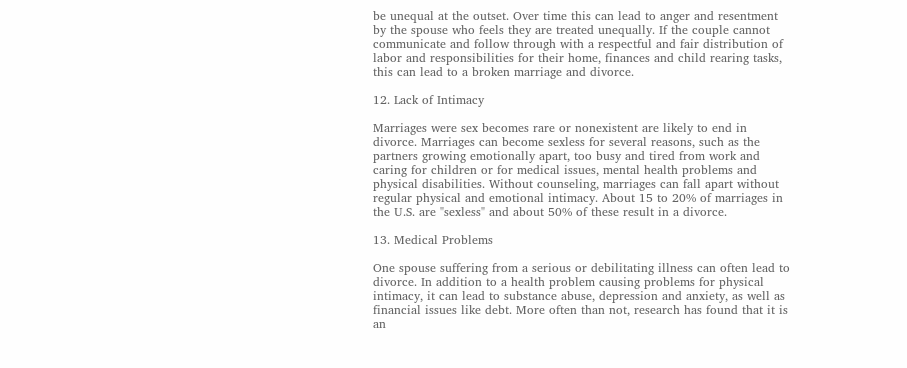be unequal at the outset. Over time this can lead to anger and resentment by the spouse who feels they are treated unequally. If the couple cannot communicate and follow through with a respectful and fair distribution of labor and responsibilities for their home, finances and child rearing tasks, this can lead to a broken marriage and divorce.

12. Lack of Intimacy

Marriages were sex becomes rare or nonexistent are likely to end in divorce. Marriages can become sexless for several reasons, such as the partners growing emotionally apart, too busy and tired from work and caring for children or for medical issues, mental health problems and physical disabilities. Without counseling, marriages can fall apart without regular physical and emotional intimacy. About 15 to 20% of marriages in the U.S. are "sexless" and about 50% of these result in a divorce.

13. Medical Problems

One spouse suffering from a serious or debilitating illness can often lead to divorce. In addition to a health problem causing problems for physical intimacy, it can lead to substance abuse, depression and anxiety, as well as financial issues like debt. More often than not, research has found that it is an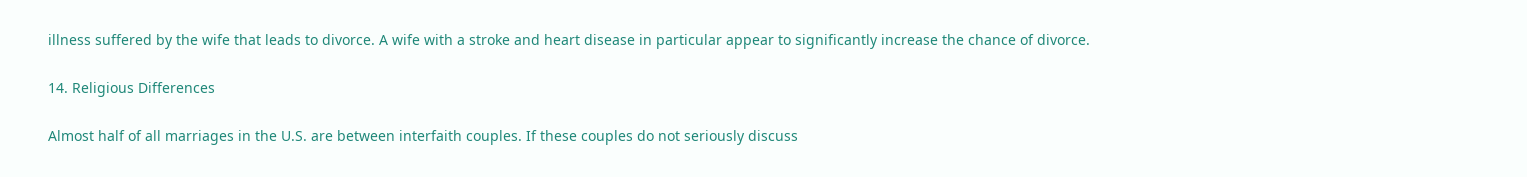illness suffered by the wife that leads to divorce. A wife with a stroke and heart disease in particular appear to significantly increase the chance of divorce.

14. Religious Differences

Almost half of all marriages in the U.S. are between interfaith couples. If these couples do not seriously discuss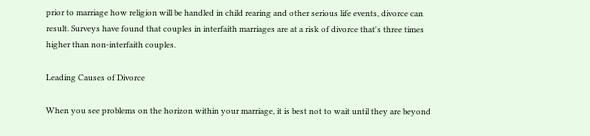prior to marriage how religion will be handled in child rearing and other serious life events, divorce can result. Surveys have found that couples in interfaith marriages are at a risk of divorce that's three times higher than non-interfaith couples.

Leading Causes of Divorce

When you see problems on the horizon within your marriage, it is best not to wait until they are beyond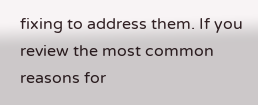fixing to address them. If you review the most common reasons for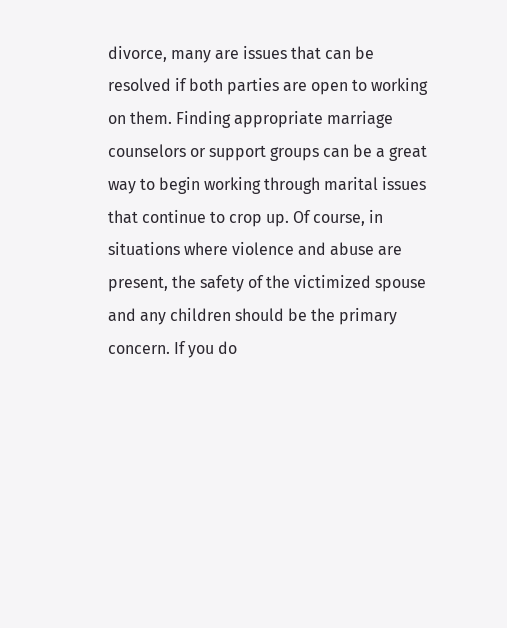divorce, many are issues that can be resolved if both parties are open to working on them. Finding appropriate marriage counselors or support groups can be a great way to begin working through marital issues that continue to crop up. Of course, in situations where violence and abuse are present, the safety of the victimized spouse and any children should be the primary concern. If you do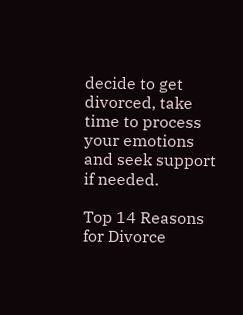decide to get divorced, take time to process your emotions and seek support if needed.

Top 14 Reasons for Divorce